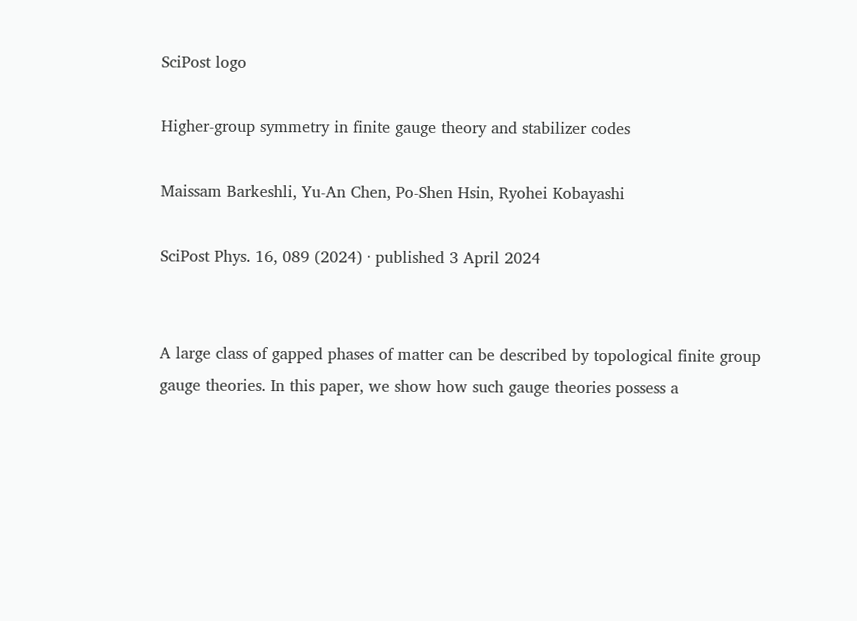SciPost logo

Higher-group symmetry in finite gauge theory and stabilizer codes

Maissam Barkeshli, Yu-An Chen, Po-Shen Hsin, Ryohei Kobayashi

SciPost Phys. 16, 089 (2024) · published 3 April 2024


A large class of gapped phases of matter can be described by topological finite group gauge theories. In this paper, we show how such gauge theories possess a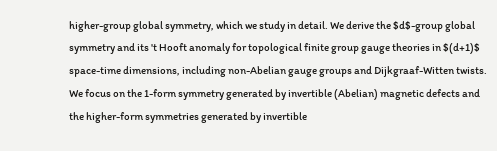higher-group global symmetry, which we study in detail. We derive the $d$-group global symmetry and its 't Hooft anomaly for topological finite group gauge theories in $(d+1)$ space-time dimensions, including non-Abelian gauge groups and Dijkgraaf-Witten twists. We focus on the 1-form symmetry generated by invertible (Abelian) magnetic defects and the higher-form symmetries generated by invertible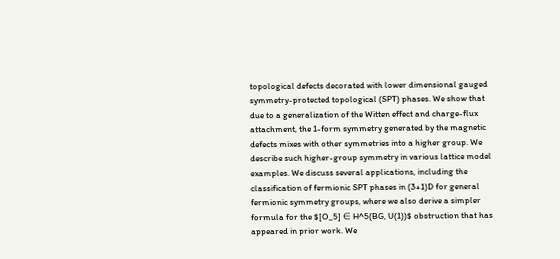topological defects decorated with lower dimensional gauged symmetry-protected topological (SPT) phases. We show that due to a generalization of the Witten effect and charge-flux attachment, the 1-form symmetry generated by the magnetic defects mixes with other symmetries into a higher group. We describe such higher-group symmetry in various lattice model examples. We discuss several applications, including the classification of fermionic SPT phases in (3+1)D for general fermionic symmetry groups, where we also derive a simpler formula for the $[O_5] ∈ H^5(BG, U(1))$ obstruction that has appeared in prior work. We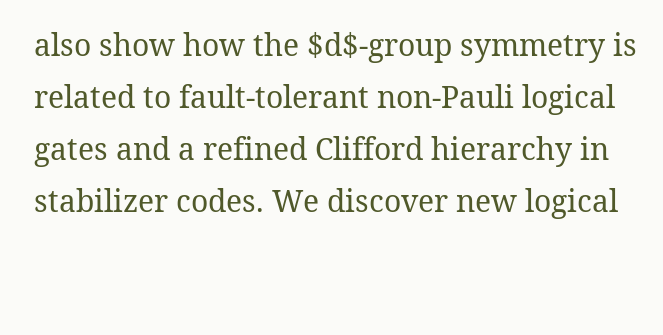also show how the $d$-group symmetry is related to fault-tolerant non-Pauli logical gates and a refined Clifford hierarchy in stabilizer codes. We discover new logical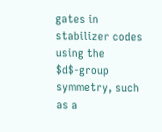gates in stabilizer codes using the $d$-group symmetry, such as a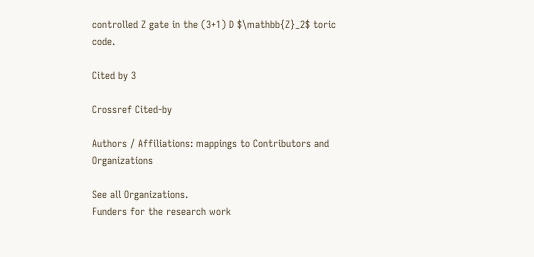controlled Z gate in the (3+1) D $\mathbb{Z}_2$ toric code.

Cited by 3

Crossref Cited-by

Authors / Affiliations: mappings to Contributors and Organizations

See all Organizations.
Funders for the research work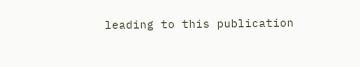leading to this publication